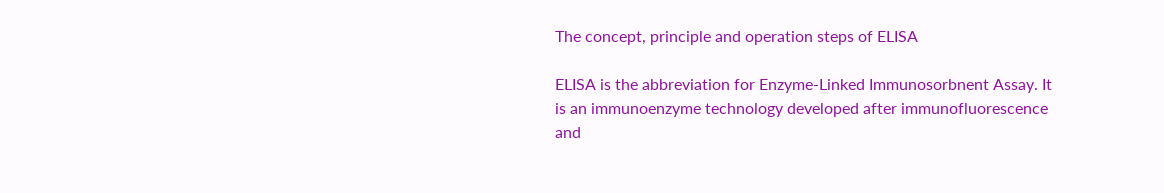The concept, principle and operation steps of ELISA

ELISA is the abbreviation for Enzyme-Linked Immunosorbnent Assay. It is an immunoenzyme technology developed after immunofluorescence and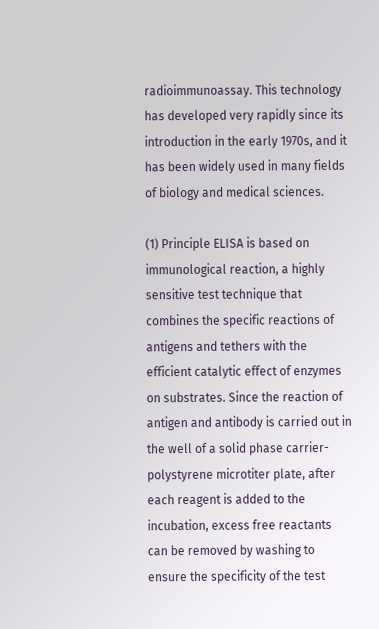radioimmunoassay. This technology has developed very rapidly since its introduction in the early 1970s, and it has been widely used in many fields of biology and medical sciences.

(1) Principle ELISA is based on immunological reaction, a highly sensitive test technique that combines the specific reactions of antigens and tethers with the efficient catalytic effect of enzymes on substrates. Since the reaction of antigen and antibody is carried out in the well of a solid phase carrier-polystyrene microtiter plate, after each reagent is added to the incubation, excess free reactants can be removed by washing to ensure the specificity of the test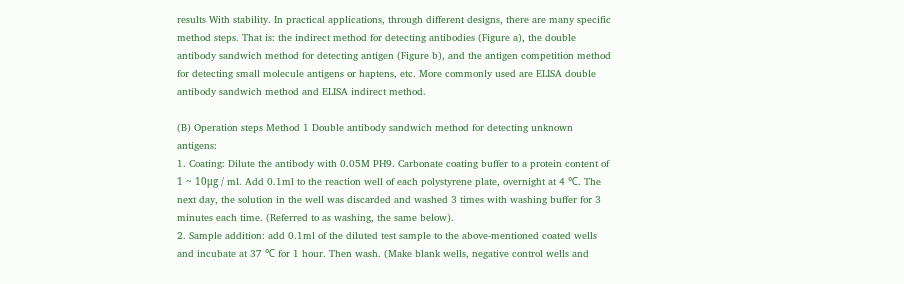results With stability. In practical applications, through different designs, there are many specific method steps. That is: the indirect method for detecting antibodies (Figure a), the double antibody sandwich method for detecting antigen (Figure b), and the antigen competition method for detecting small molecule antigens or haptens, etc. More commonly used are ELISA double antibody sandwich method and ELISA indirect method.

(B) Operation steps Method 1 Double antibody sandwich method for detecting unknown antigens:
1. Coating: Dilute the antibody with 0.05M PH9. Carbonate coating buffer to a protein content of 1 ~ 10μg / ml. Add 0.1ml to the reaction well of each polystyrene plate, overnight at 4 ℃. The next day, the solution in the well was discarded and washed 3 times with washing buffer for 3 minutes each time. (Referred to as washing, the same below).
2. Sample addition: add 0.1ml of the diluted test sample to the above-mentioned coated wells and incubate at 37 ℃ for 1 hour. Then wash. (Make blank wells, negative control wells and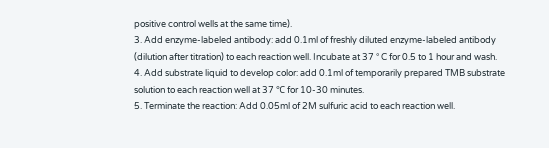positive control wells at the same time).
3. Add enzyme-labeled antibody: add 0.1ml of freshly diluted enzyme-labeled antibody (dilution after titration) to each reaction well. Incubate at 37 ° C for 0.5 to 1 hour and wash.
4. Add substrate liquid to develop color: add 0.1ml of temporarily prepared TMB substrate solution to each reaction well at 37 ℃ for 10-30 minutes.
5. Terminate the reaction: Add 0.05ml of 2M sulfuric acid to each reaction well.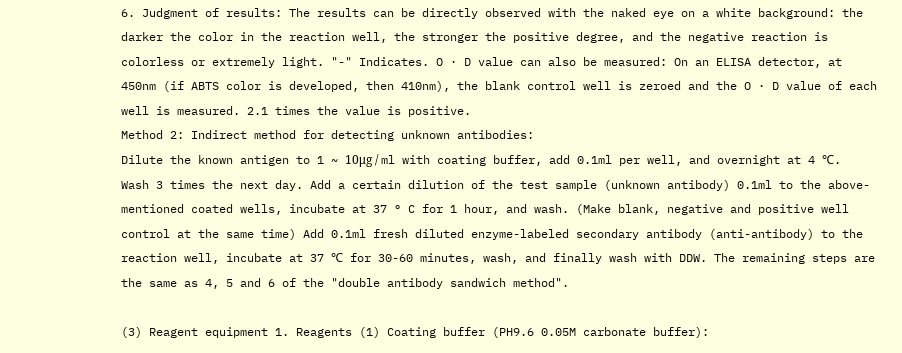6. Judgment of results: The results can be directly observed with the naked eye on a white background: the darker the color in the reaction well, the stronger the positive degree, and the negative reaction is colorless or extremely light. "-" Indicates. O · D value can also be measured: On an ELISA detector, at 450nm (if ABTS color is developed, then 410nm), the blank control well is zeroed and the O · D value of each well is measured. 2.1 times the value is positive.
Method 2: Indirect method for detecting unknown antibodies:
Dilute the known antigen to 1 ~ 10μg / ml with coating buffer, add 0.1ml per well, and overnight at 4 ℃. Wash 3 times the next day. Add a certain dilution of the test sample (unknown antibody) 0.1ml to the above-mentioned coated wells, incubate at 37 ° C for 1 hour, and wash. (Make blank, negative and positive well control at the same time) Add 0.1ml fresh diluted enzyme-labeled secondary antibody (anti-antibody) to the reaction well, incubate at 37 ℃ for 30-60 minutes, wash, and finally wash with DDW. The remaining steps are the same as 4, 5 and 6 of the "double antibody sandwich method".

(3) Reagent equipment 1. Reagents (1) Coating buffer (PH9.6 0.05M carbonate buffer):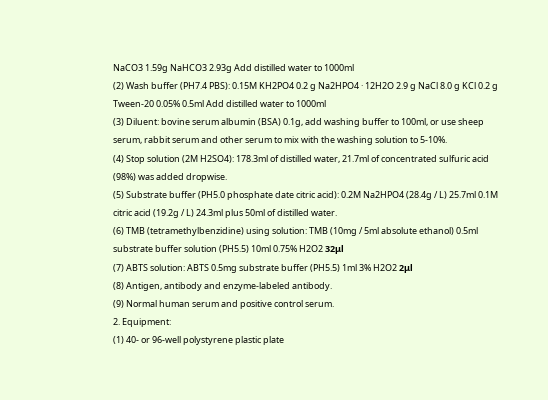NaCO3 1.59g NaHCO3 2.93g Add distilled water to 1000ml
(2) Wash buffer (PH7.4 PBS): 0.15M KH2PO4 0.2 g Na2HPO4 · 12H2O 2.9 g NaCl 8.0 g KCl 0.2 g Tween-20 0.05% 0.5ml Add distilled water to 1000ml
(3) Diluent: bovine serum albumin (BSA) 0.1g, add washing buffer to 100ml, or use sheep serum, rabbit serum and other serum to mix with the washing solution to 5-10%.
(4) Stop solution (2M H2SO4): 178.3ml of distilled water, 21.7ml of concentrated sulfuric acid (98%) was added dropwise.
(5) Substrate buffer (PH5.0 phosphate date citric acid): 0.2M Na2HPO4 (28.4g / L) 25.7ml 0.1M citric acid (19.2g / L) 24.3ml plus 50ml of distilled water.
(6) TMB (tetramethylbenzidine) using solution: TMB (10mg / 5ml absolute ethanol) 0.5ml substrate buffer solution (PH5.5) 10ml 0.75% H2O2 32μl
(7) ABTS solution: ABTS 0.5mg substrate buffer (PH5.5) 1ml 3% H2O2 2μl
(8) Antigen, antibody and enzyme-labeled antibody.
(9) Normal human serum and positive control serum.
2. Equipment:
(1) 40- or 96-well polystyrene plastic plate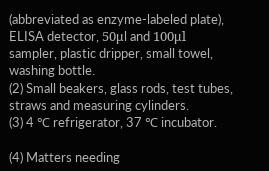(abbreviated as enzyme-labeled plate), ELISA detector, 50μl and 100μl sampler, plastic dripper, small towel, washing bottle.
(2) Small beakers, glass rods, test tubes, straws and measuring cylinders.
(3) 4 ℃ refrigerator, 37 ℃ incubator.

(4) Matters needing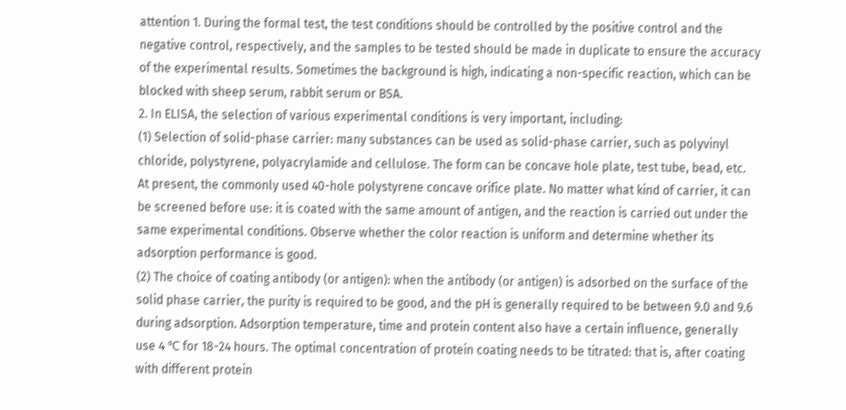attention 1. During the formal test, the test conditions should be controlled by the positive control and the negative control, respectively, and the samples to be tested should be made in duplicate to ensure the accuracy of the experimental results. Sometimes the background is high, indicating a non-specific reaction, which can be blocked with sheep serum, rabbit serum or BSA.
2. In ELISA, the selection of various experimental conditions is very important, including:
(1) Selection of solid-phase carrier: many substances can be used as solid-phase carrier, such as polyvinyl chloride, polystyrene, polyacrylamide and cellulose. The form can be concave hole plate, test tube, bead, etc. At present, the commonly used 40-hole polystyrene concave orifice plate. No matter what kind of carrier, it can be screened before use: it is coated with the same amount of antigen, and the reaction is carried out under the same experimental conditions. Observe whether the color reaction is uniform and determine whether its adsorption performance is good.
(2) The choice of coating antibody (or antigen): when the antibody (or antigen) is adsorbed on the surface of the solid phase carrier, the purity is required to be good, and the pH is generally required to be between 9.0 and 9.6 during adsorption. Adsorption temperature, time and protein content also have a certain influence, generally use 4 ℃ for 18-24 hours. The optimal concentration of protein coating needs to be titrated: that is, after coating with different protein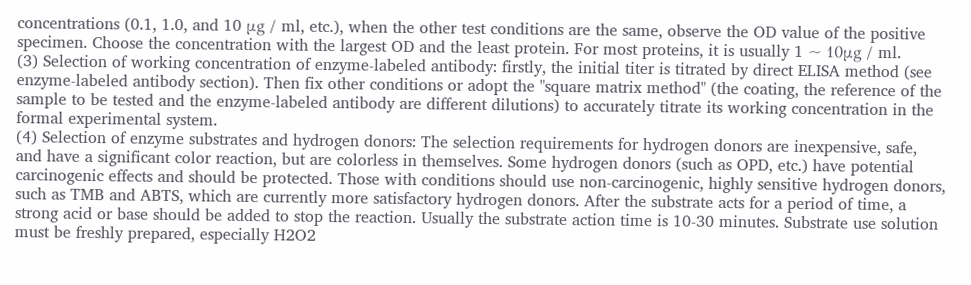concentrations (0.1, 1.0, and 10 μg / ml, etc.), when the other test conditions are the same, observe the OD value of the positive specimen. Choose the concentration with the largest OD and the least protein. For most proteins, it is usually 1 ~ 10μg / ml.
(3) Selection of working concentration of enzyme-labeled antibody: firstly, the initial titer is titrated by direct ELISA method (see enzyme-labeled antibody section). Then fix other conditions or adopt the "square matrix method" (the coating, the reference of the sample to be tested and the enzyme-labeled antibody are different dilutions) to accurately titrate its working concentration in the formal experimental system.
(4) Selection of enzyme substrates and hydrogen donors: The selection requirements for hydrogen donors are inexpensive, safe, and have a significant color reaction, but are colorless in themselves. Some hydrogen donors (such as OPD, etc.) have potential carcinogenic effects and should be protected. Those with conditions should use non-carcinogenic, highly sensitive hydrogen donors, such as TMB and ABTS, which are currently more satisfactory hydrogen donors. After the substrate acts for a period of time, a strong acid or base should be added to stop the reaction. Usually the substrate action time is 10-30 minutes. Substrate use solution must be freshly prepared, especially H2O2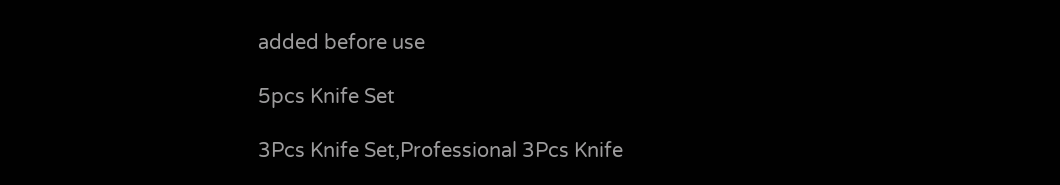added before use

5pcs Knife Set

3Pcs Knife Set,Professional 3Pcs Knife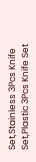Set,Stainless 3Pcs Knife Set,Plastic 3Pcs Knife Set